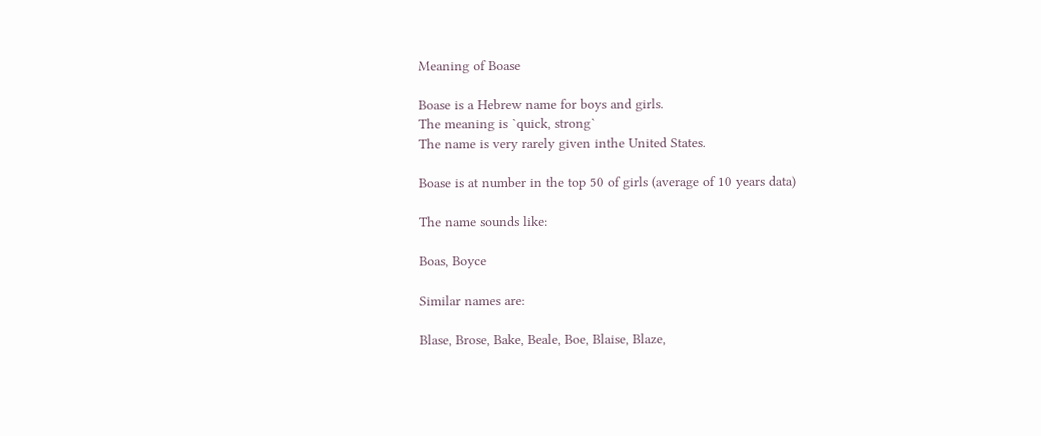Meaning of Boase

Boase is a Hebrew name for boys and girls.
The meaning is `quick, strong`
The name is very rarely given inthe United States.

Boase is at number in the top 50 of girls (average of 10 years data)

The name sounds like:

Boas, Boyce

Similar names are:

Blase, Brose, Bake, Beale, Boe, Blaise, Blaze,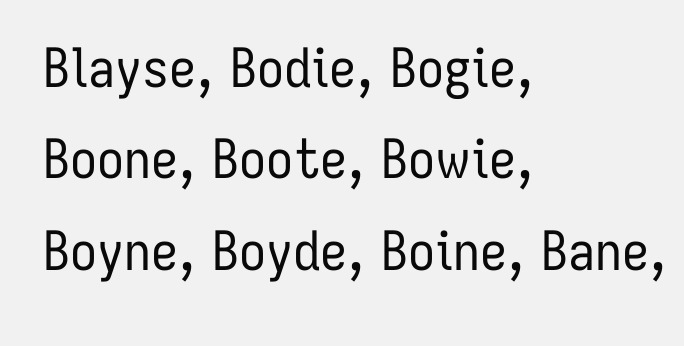Blayse, Bodie, Bogie, Boone, Boote, Bowie, Boyne, Boyde, Boine, Bane,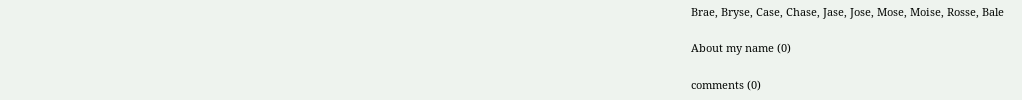Brae, Bryse, Case, Chase, Jase, Jose, Mose, Moise, Rosse, Bale

About my name (0)

comments (0)